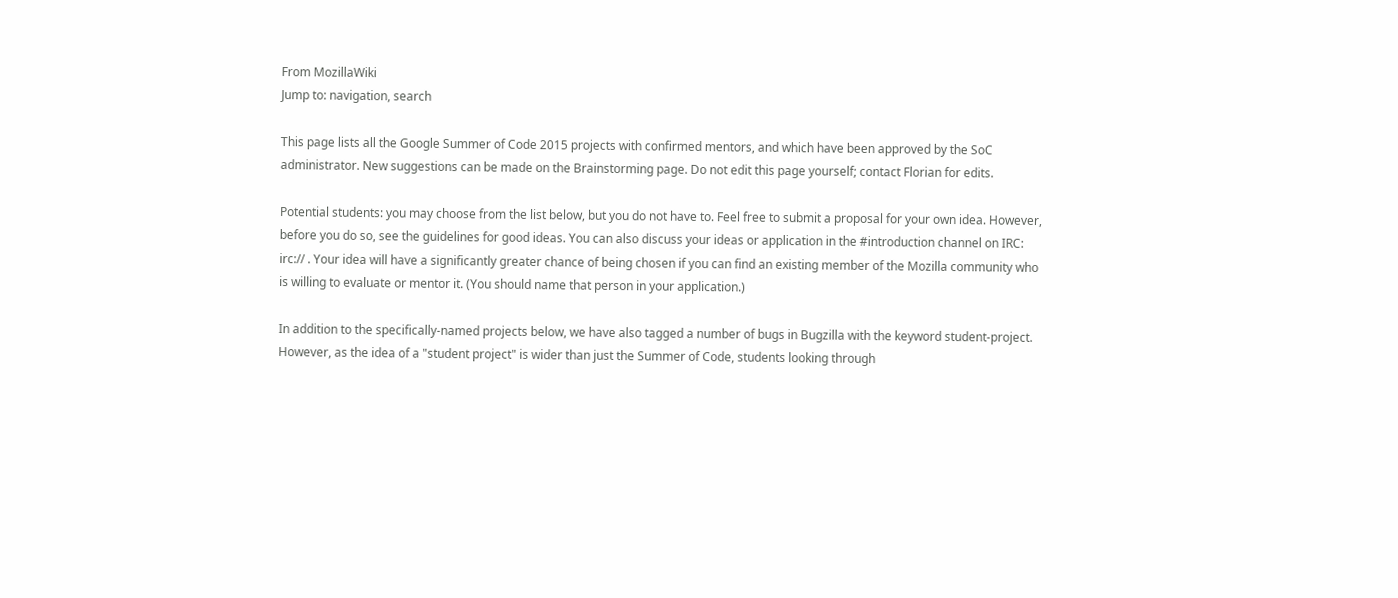From MozillaWiki
Jump to: navigation, search

This page lists all the Google Summer of Code 2015 projects with confirmed mentors, and which have been approved by the SoC administrator. New suggestions can be made on the Brainstorming page. Do not edit this page yourself; contact Florian for edits.

Potential students: you may choose from the list below, but you do not have to. Feel free to submit a proposal for your own idea. However, before you do so, see the guidelines for good ideas. You can also discuss your ideas or application in the #introduction channel on IRC: irc:// . Your idea will have a significantly greater chance of being chosen if you can find an existing member of the Mozilla community who is willing to evaluate or mentor it. (You should name that person in your application.)

In addition to the specifically-named projects below, we have also tagged a number of bugs in Bugzilla with the keyword student-project. However, as the idea of a "student project" is wider than just the Summer of Code, students looking through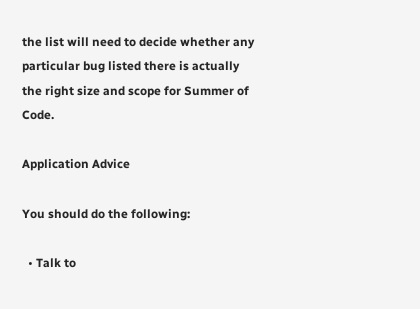the list will need to decide whether any particular bug listed there is actually the right size and scope for Summer of Code.

Application Advice

You should do the following:

  • Talk to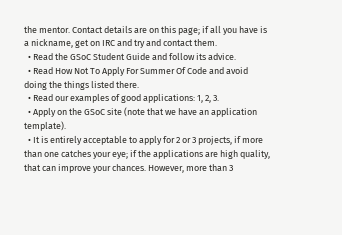the mentor. Contact details are on this page; if all you have is a nickname, get on IRC and try and contact them.
  • Read the GSoC Student Guide and follow its advice.
  • Read How Not To Apply For Summer Of Code and avoid doing the things listed there.
  • Read our examples of good applications: 1, 2, 3.
  • Apply on the GSoC site (note that we have an application template).
  • It is entirely acceptable to apply for 2 or 3 projects, if more than one catches your eye; if the applications are high quality, that can improve your chances. However, more than 3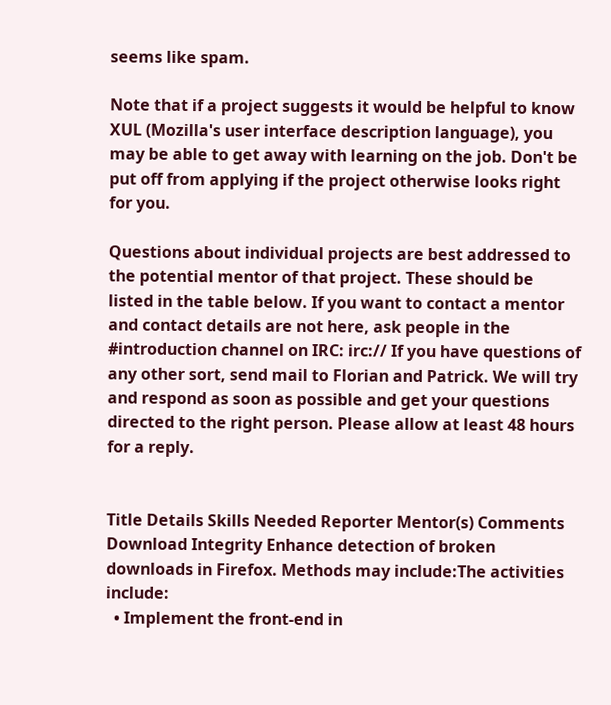seems like spam.

Note that if a project suggests it would be helpful to know XUL (Mozilla's user interface description language), you may be able to get away with learning on the job. Don't be put off from applying if the project otherwise looks right for you.

Questions about individual projects are best addressed to the potential mentor of that project. These should be listed in the table below. If you want to contact a mentor and contact details are not here, ask people in the #introduction channel on IRC: irc:// If you have questions of any other sort, send mail to Florian and Patrick. We will try and respond as soon as possible and get your questions directed to the right person. Please allow at least 48 hours for a reply.


Title Details Skills Needed Reporter Mentor(s) Comments
Download Integrity Enhance detection of broken downloads in Firefox. Methods may include:The activities include:
  • Implement the front-end in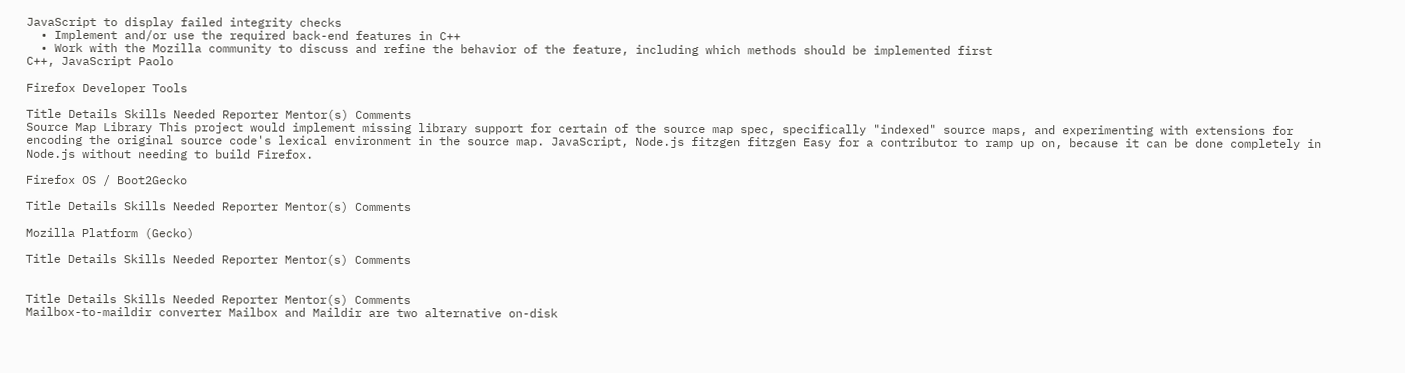JavaScript to display failed integrity checks
  • Implement and/or use the required back-end features in C++
  • Work with the Mozilla community to discuss and refine the behavior of the feature, including which methods should be implemented first
C++, JavaScript Paolo

Firefox Developer Tools

Title Details Skills Needed Reporter Mentor(s) Comments
Source Map Library This project would implement missing library support for certain of the source map spec, specifically "indexed" source maps, and experimenting with extensions for encoding the original source code's lexical environment in the source map. JavaScript, Node.js fitzgen fitzgen Easy for a contributor to ramp up on, because it can be done completely in Node.js without needing to build Firefox.

Firefox OS / Boot2Gecko

Title Details Skills Needed Reporter Mentor(s) Comments

Mozilla Platform (Gecko)

Title Details Skills Needed Reporter Mentor(s) Comments


Title Details Skills Needed Reporter Mentor(s) Comments
Mailbox-to-maildir converter Mailbox and Maildir are two alternative on-disk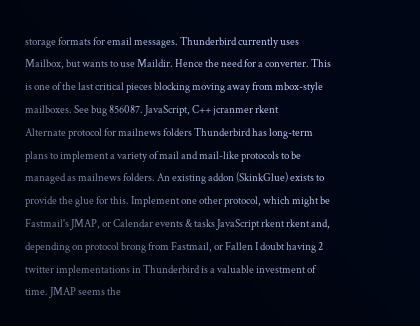storage formats for email messages. Thunderbird currently uses Mailbox, but wants to use Maildir. Hence the need for a converter. This is one of the last critical pieces blocking moving away from mbox-style mailboxes. See bug 856087. JavaScript, C++ jcranmer rkent
Alternate protocol for mailnews folders Thunderbird has long-term plans to implement a variety of mail and mail-like protocols to be managed as mailnews folders. An existing addon (SkinkGlue) exists to provide the glue for this. Implement one other protocol, which might be Fastmail's JMAP, or Calendar events & tasks JavaScript rkent rkent and, depending on protocol brong from Fastmail, or Fallen I doubt having 2 twitter implementations in Thunderbird is a valuable investment of time. JMAP seems the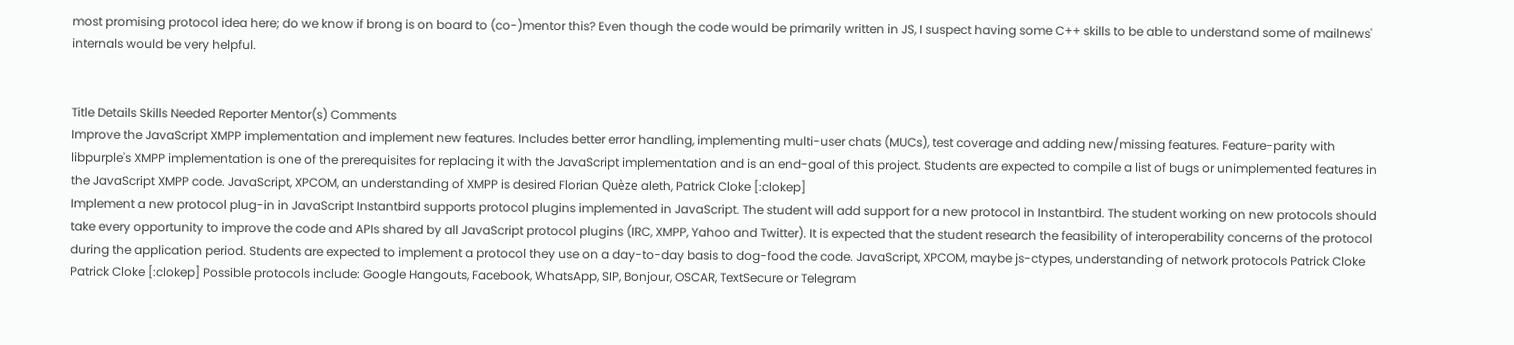most promising protocol idea here; do we know if brong is on board to (co-)mentor this? Even though the code would be primarily written in JS, I suspect having some C++ skills to be able to understand some of mailnews' internals would be very helpful.


Title Details Skills Needed Reporter Mentor(s) Comments
Improve the JavaScript XMPP implementation and implement new features. Includes better error handling, implementing multi-user chats (MUCs), test coverage and adding new/missing features. Feature-parity with libpurple's XMPP implementation is one of the prerequisites for replacing it with the JavaScript implementation and is an end-goal of this project. Students are expected to compile a list of bugs or unimplemented features in the JavaScript XMPP code. JavaScript, XPCOM, an understanding of XMPP is desired Florian Quèze aleth, Patrick Cloke [:clokep]
Implement a new protocol plug-in in JavaScript Instantbird supports protocol plugins implemented in JavaScript. The student will add support for a new protocol in Instantbird. The student working on new protocols should take every opportunity to improve the code and APIs shared by all JavaScript protocol plugins (IRC, XMPP, Yahoo and Twitter). It is expected that the student research the feasibility of interoperability concerns of the protocol during the application period. Students are expected to implement a protocol they use on a day-to-day basis to dog-food the code. JavaScript, XPCOM, maybe js-ctypes, understanding of network protocols Patrick Cloke Patrick Cloke [:clokep] Possible protocols include: Google Hangouts, Facebook, WhatsApp, SIP, Bonjour, OSCAR, TextSecure or Telegram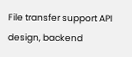File transfer support API design, backend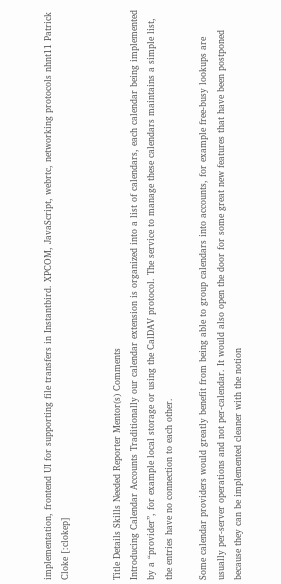implementation, frontend UI for supporting file transfers in Instantbird. XPCOM, JavaScript, webrtc, networking protocols nhnt11 Patrick Cloke [:clokep]


Title Details Skills Needed Reporter Mentor(s) Comments
Introducing Calendar Accounts Traditionally our calendar extension is organized into a list of calendars, each calendar being implemented by a “provider”, for example local storage or using the CalDAV protocol. The service to manage these calendars maintains a simple list, the entries have no connection to each other.

Some calendar providers would greatly benefit from being able to group calendars into accounts, for example free-busy lookups are usually per-server operations and not per-calendar. It would also open the door for some great new features that have been postponed because they can be implemented cleaner with the notion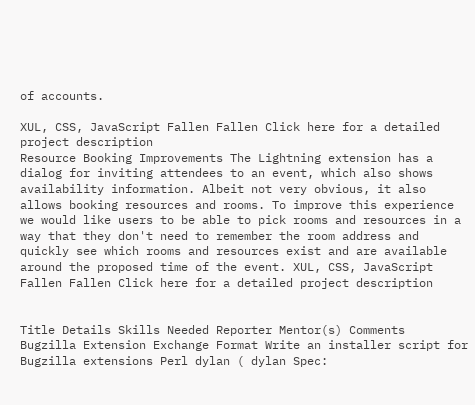of accounts.

XUL, CSS, JavaScript Fallen Fallen Click here for a detailed project description
Resource Booking Improvements The Lightning extension has a dialog for inviting attendees to an event, which also shows availability information. Albeit not very obvious, it also allows booking resources and rooms. To improve this experience we would like users to be able to pick rooms and resources in a way that they don't need to remember the room address and quickly see which rooms and resources exist and are available around the proposed time of the event. XUL, CSS, JavaScript Fallen Fallen Click here for a detailed project description


Title Details Skills Needed Reporter Mentor(s) Comments
Bugzilla Extension Exchange Format Write an installer script for Bugzilla extensions Perl dylan ( dylan Spec: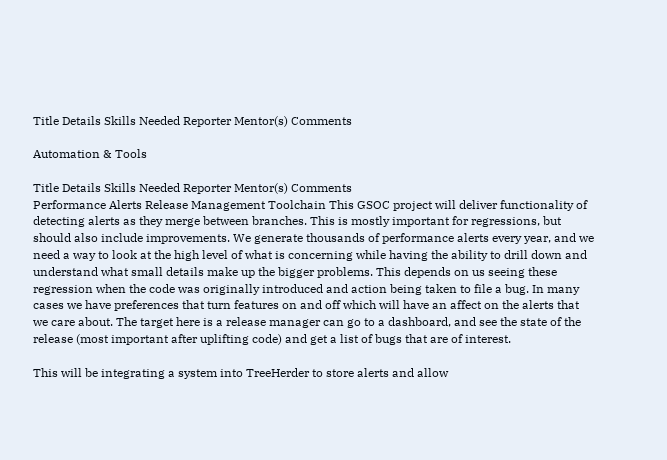Title Details Skills Needed Reporter Mentor(s) Comments

Automation & Tools

Title Details Skills Needed Reporter Mentor(s) Comments
Performance Alerts Release Management Toolchain This GSOC project will deliver functionality of detecting alerts as they merge between branches. This is mostly important for regressions, but should also include improvements. We generate thousands of performance alerts every year, and we need a way to look at the high level of what is concerning while having the ability to drill down and understand what small details make up the bigger problems. This depends on us seeing these regression when the code was originally introduced and action being taken to file a bug. In many cases we have preferences that turn features on and off which will have an affect on the alerts that we care about. The target here is a release manager can go to a dashboard, and see the state of the release (most important after uplifting code) and get a list of bugs that are of interest.

This will be integrating a system into TreeHerder to store alerts and allow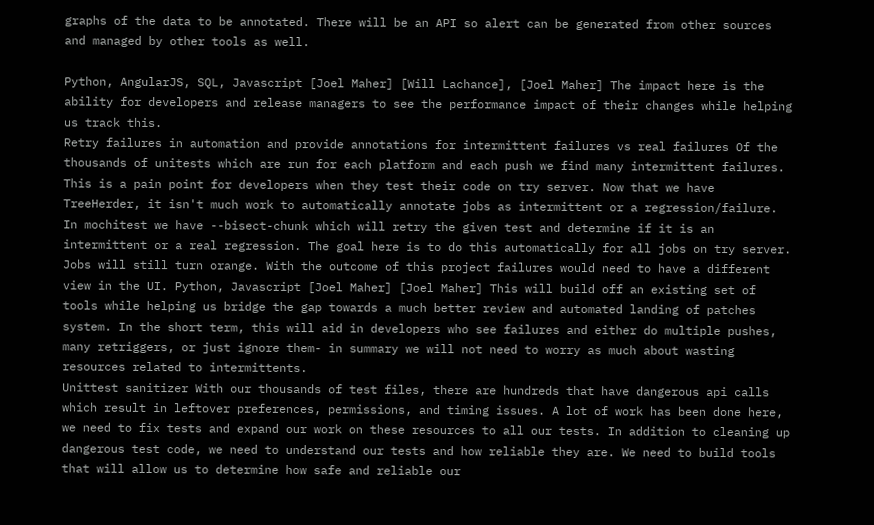graphs of the data to be annotated. There will be an API so alert can be generated from other sources and managed by other tools as well.

Python, AngularJS, SQL, Javascript [Joel Maher] [Will Lachance], [Joel Maher] The impact here is the ability for developers and release managers to see the performance impact of their changes while helping us track this.
Retry failures in automation and provide annotations for intermittent failures vs real failures Of the thousands of unitests which are run for each platform and each push we find many intermittent failures. This is a pain point for developers when they test their code on try server. Now that we have TreeHerder, it isn't much work to automatically annotate jobs as intermittent or a regression/failure. In mochitest we have --bisect-chunk which will retry the given test and determine if it is an intermittent or a real regression. The goal here is to do this automatically for all jobs on try server. Jobs will still turn orange. With the outcome of this project failures would need to have a different view in the UI. Python, Javascript [Joel Maher] [Joel Maher] This will build off an existing set of tools while helping us bridge the gap towards a much better review and automated landing of patches system. In the short term, this will aid in developers who see failures and either do multiple pushes, many retriggers, or just ignore them- in summary we will not need to worry as much about wasting resources related to intermittents.
Unittest sanitizer With our thousands of test files, there are hundreds that have dangerous api calls which result in leftover preferences, permissions, and timing issues. A lot of work has been done here, we need to fix tests and expand our work on these resources to all our tests. In addition to cleaning up dangerous test code, we need to understand our tests and how reliable they are. We need to build tools that will allow us to determine how safe and reliable our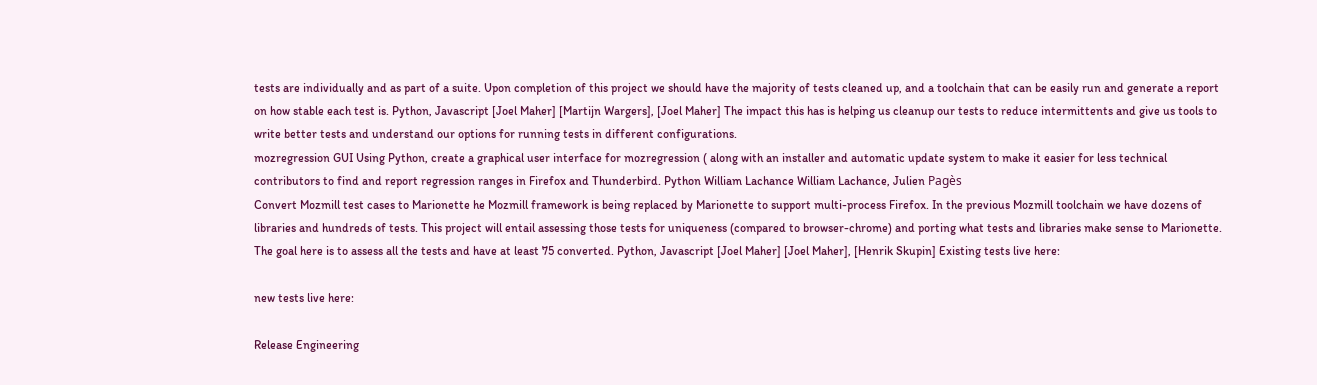tests are individually and as part of a suite. Upon completion of this project we should have the majority of tests cleaned up, and a toolchain that can be easily run and generate a report on how stable each test is. Python, Javascript [Joel Maher] [Martijn Wargers], [Joel Maher] The impact this has is helping us cleanup our tests to reduce intermittents and give us tools to write better tests and understand our options for running tests in different configurations.
mozregression GUI Using Python, create a graphical user interface for mozregression ( along with an installer and automatic update system to make it easier for less technical contributors to find and report regression ranges in Firefox and Thunderbird. Python William Lachance William Lachance, Julien Pagès
Convert Mozmill test cases to Marionette he Mozmill framework is being replaced by Marionette to support multi-process Firefox. In the previous Mozmill toolchain we have dozens of libraries and hundreds of tests. This project will entail assessing those tests for uniqueness (compared to browser-chrome) and porting what tests and libraries make sense to Marionette. The goal here is to assess all the tests and have at least 75 converted. Python, Javascript [Joel Maher] [Joel Maher], [Henrik Skupin] Existing tests live here:

new tests live here:

Release Engineering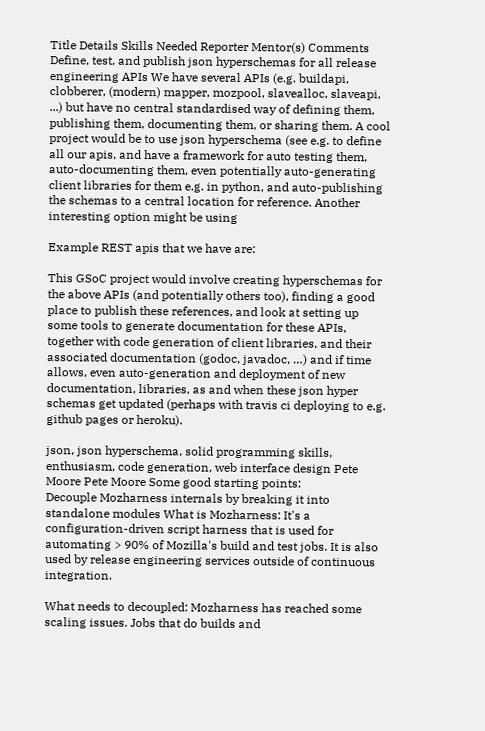Title Details Skills Needed Reporter Mentor(s) Comments
Define, test, and publish json hyperschemas for all release engineering APIs We have several APIs (e.g. buildapi, clobberer, (modern) mapper, mozpool, slavealloc, slaveapi, ...) but have no central standardised way of defining them, publishing them, documenting them, or sharing them. A cool project would be to use json hyperschema (see e.g. to define all our apis, and have a framework for auto testing them, auto-documenting them, even potentially auto-generating client libraries for them e.g. in python, and auto-publishing the schemas to a central location for reference. Another interesting option might be using

Example REST apis that we have are:

This GSoC project would involve creating hyperschemas for the above APIs (and potentially others too), finding a good place to publish these references, and look at setting up some tools to generate documentation for these APIs, together with code generation of client libraries, and their associated documentation (godoc, javadoc, …) and if time allows, even auto-generation and deployment of new documentation, libraries, as and when these json hyper schemas get updated (perhaps with travis ci deploying to e.g. github pages or heroku).

json, json hyperschema, solid programming skills, enthusiasm, code generation, web interface design Pete Moore Pete Moore Some good starting points:
Decouple Mozharness internals by breaking it into standalone modules What is Mozharness: It's a configuration-driven script harness that is used for automating > 90% of Mozilla's build and test jobs. It is also used by release engineering services outside of continuous integration.

What needs to decoupled: Mozharness has reached some scaling issues. Jobs that do builds and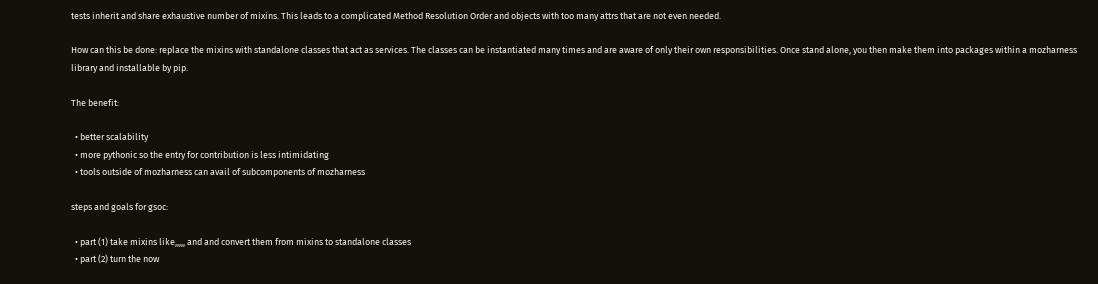tests inherit and share exhaustive number of mixins. This leads to a complicated Method Resolution Order and objects with too many attrs that are not even needed.

How can this be done: replace the mixins with standalone classes that act as services. The classes can be instantiated many times and are aware of only their own responsibilities. Once stand alone, you then make them into packages within a mozharness library and installable by pip.

The benefit:

  • better scalability
  • more pythonic so the entry for contribution is less intimidating
  • tools outside of mozharness can avail of subcomponents of mozharness

steps and goals for gsoc:

  • part (1) take mixins like,,,,, and and convert them from mixins to standalone classes
  • part (2) turn the now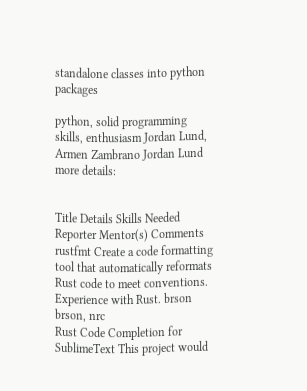standalone classes into python packages

python, solid programming skills, enthusiasm Jordan Lund, Armen Zambrano Jordan Lund more details:


Title Details Skills Needed Reporter Mentor(s) Comments
rustfmt Create a code formatting tool that automatically reformats Rust code to meet conventions. Experience with Rust. brson brson, nrc
Rust Code Completion for SublimeText This project would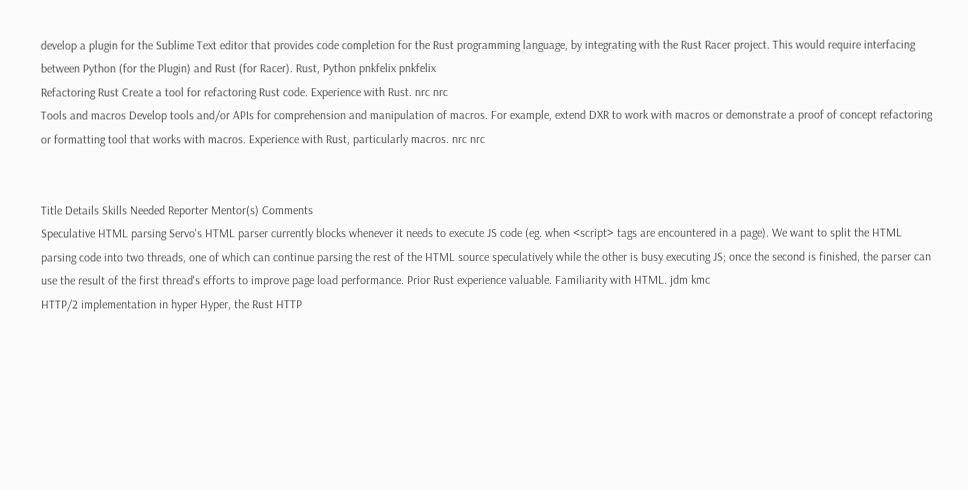develop a plugin for the Sublime Text editor that provides code completion for the Rust programming language, by integrating with the Rust Racer project. This would require interfacing between Python (for the Plugin) and Rust (for Racer). Rust, Python pnkfelix pnkfelix
Refactoring Rust Create a tool for refactoring Rust code. Experience with Rust. nrc nrc
Tools and macros Develop tools and/or APIs for comprehension and manipulation of macros. For example, extend DXR to work with macros or demonstrate a proof of concept refactoring or formatting tool that works with macros. Experience with Rust, particularly macros. nrc nrc


Title Details Skills Needed Reporter Mentor(s) Comments
Speculative HTML parsing Servo's HTML parser currently blocks whenever it needs to execute JS code (eg. when <script> tags are encountered in a page). We want to split the HTML parsing code into two threads, one of which can continue parsing the rest of the HTML source speculatively while the other is busy executing JS; once the second is finished, the parser can use the result of the first thread's efforts to improve page load performance. Prior Rust experience valuable. Familiarity with HTML. jdm kmc
HTTP/2 implementation in hyper Hyper, the Rust HTTP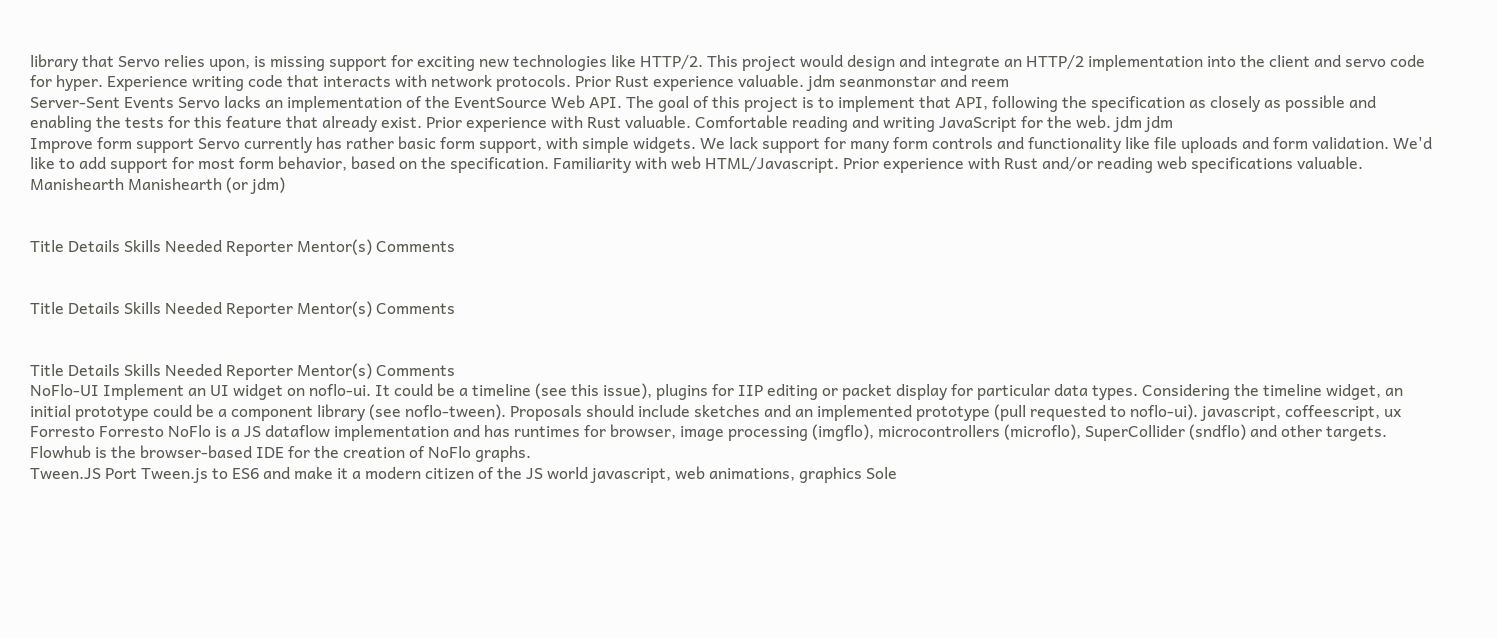library that Servo relies upon, is missing support for exciting new technologies like HTTP/2. This project would design and integrate an HTTP/2 implementation into the client and servo code for hyper. Experience writing code that interacts with network protocols. Prior Rust experience valuable. jdm seanmonstar and reem
Server-Sent Events Servo lacks an implementation of the EventSource Web API. The goal of this project is to implement that API, following the specification as closely as possible and enabling the tests for this feature that already exist. Prior experience with Rust valuable. Comfortable reading and writing JavaScript for the web. jdm jdm
Improve form support Servo currently has rather basic form support, with simple widgets. We lack support for many form controls and functionality like file uploads and form validation. We'd like to add support for most form behavior, based on the specification. Familiarity with web HTML/Javascript. Prior experience with Rust and/or reading web specifications valuable. Manishearth Manishearth (or jdm)


Title Details Skills Needed Reporter Mentor(s) Comments


Title Details Skills Needed Reporter Mentor(s) Comments


Title Details Skills Needed Reporter Mentor(s) Comments
NoFlo-UI Implement an UI widget on noflo-ui. It could be a timeline (see this issue), plugins for IIP editing or packet display for particular data types. Considering the timeline widget, an initial prototype could be a component library (see noflo-tween). Proposals should include sketches and an implemented prototype (pull requested to noflo-ui). javascript, coffeescript, ux Forresto Forresto NoFlo is a JS dataflow implementation and has runtimes for browser, image processing (imgflo), microcontrollers (microflo), SuperCollider (sndflo) and other targets. Flowhub is the browser-based IDE for the creation of NoFlo graphs.
Tween.JS Port Tween.js to ES6 and make it a modern citizen of the JS world javascript, web animations, graphics Sole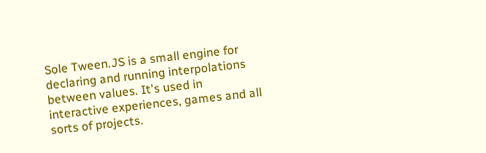Sole Tween.JS is a small engine for declaring and running interpolations between values. It's used in interactive experiences, games and all sorts of projects.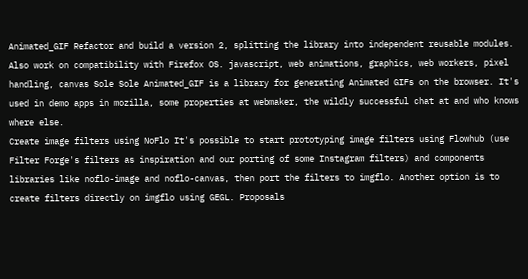Animated_GIF Refactor and build a version 2, splitting the library into independent reusable modules. Also work on compatibility with Firefox OS. javascript, web animations, graphics, web workers, pixel handling, canvas Sole Sole Animated_GIF is a library for generating Animated GIFs on the browser. It's used in demo apps in mozilla, some properties at webmaker, the wildly successful chat at and who knows where else.
Create image filters using NoFlo It's possible to start prototyping image filters using Flowhub (use Filter Forge's filters as inspiration and our porting of some Instagram filters) and components libraries like noflo-image and noflo-canvas, then port the filters to imgflo. Another option is to create filters directly on imgflo using GEGL. Proposals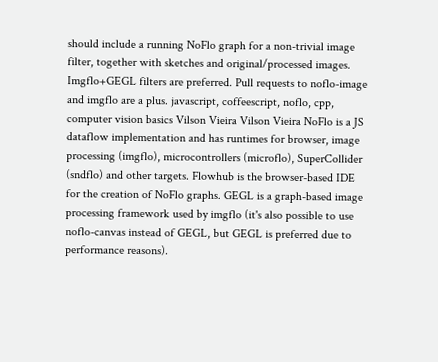should include a running NoFlo graph for a non-trivial image filter, together with sketches and original/processed images. Imgflo+GEGL filters are preferred. Pull requests to noflo-image and imgflo are a plus. javascript, coffeescript, noflo, cpp, computer vision basics Vilson Vieira Vilson Vieira NoFlo is a JS dataflow implementation and has runtimes for browser, image processing (imgflo), microcontrollers (microflo), SuperCollider (sndflo) and other targets. Flowhub is the browser-based IDE for the creation of NoFlo graphs. GEGL is a graph-based image processing framework used by imgflo (it's also possible to use noflo-canvas instead of GEGL, but GEGL is preferred due to performance reasons).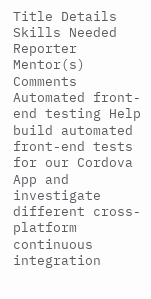Title Details Skills Needed Reporter Mentor(s) Comments
Automated front-end testing Help build automated front-end tests for our Cordova App and investigate different cross-platform continuous integration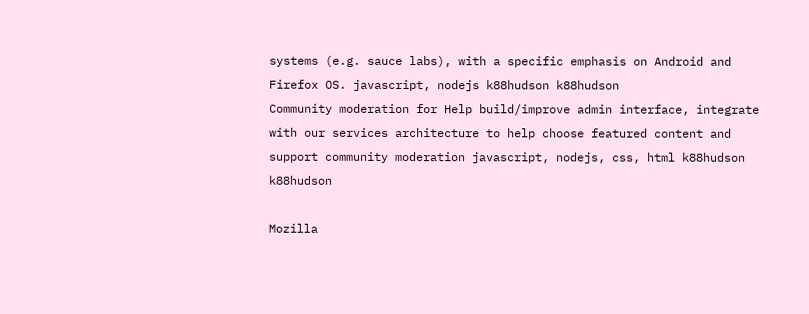systems (e.g. sauce labs), with a specific emphasis on Android and Firefox OS. javascript, nodejs k88hudson k88hudson
Community moderation for Help build/improve admin interface, integrate with our services architecture to help choose featured content and support community moderation javascript, nodejs, css, html k88hudson k88hudson

Mozilla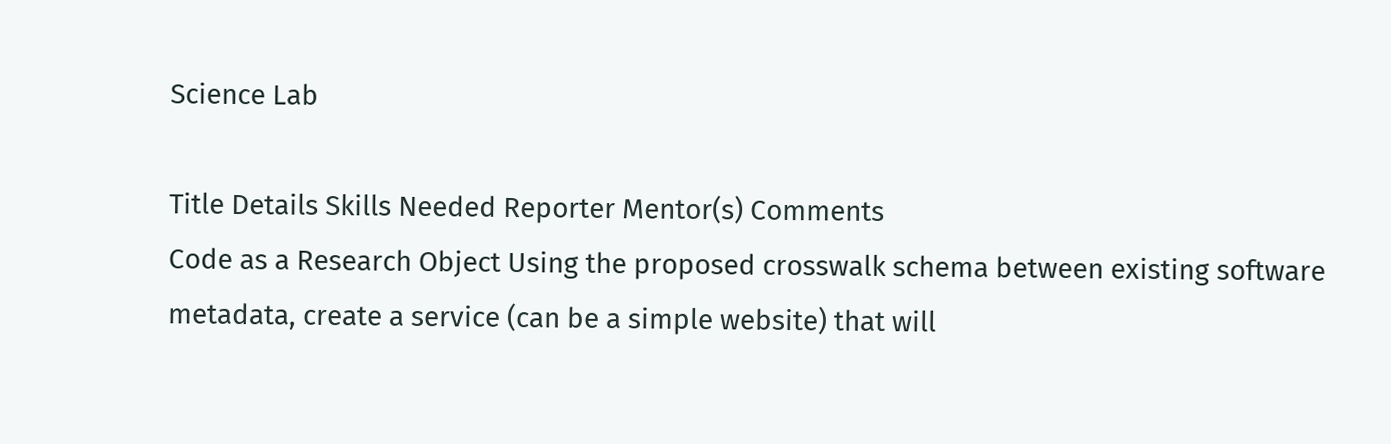Science Lab

Title Details Skills Needed Reporter Mentor(s) Comments
Code as a Research Object Using the proposed crosswalk schema between existing software metadata, create a service (can be a simple website) that will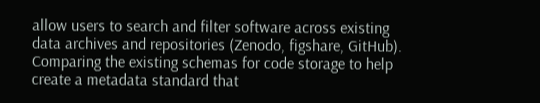allow users to search and filter software across existing data archives and repositories (Zenodo, figshare, GitHub). Comparing the existing schemas for code storage to help create a metadata standard that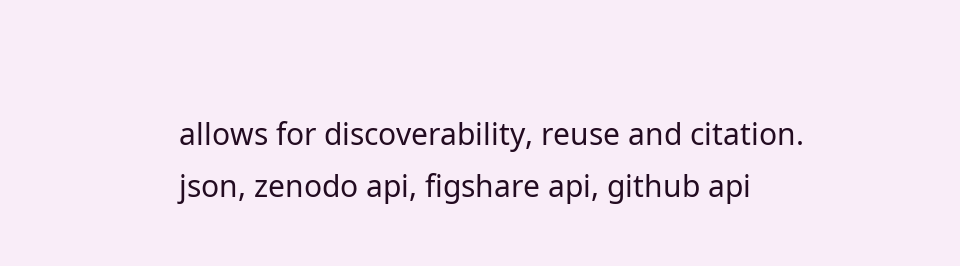allows for discoverability, reuse and citation. json, zenodo api, figshare api, github api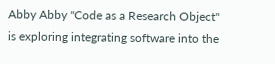Abby Abby "Code as a Research Object" is exploring integrating software into the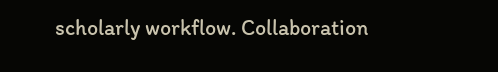scholarly workflow. Collaboration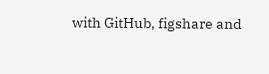with GitHub, figshare and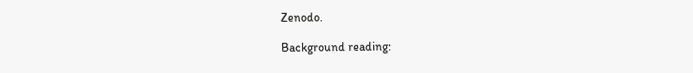Zenodo.

Background reading: